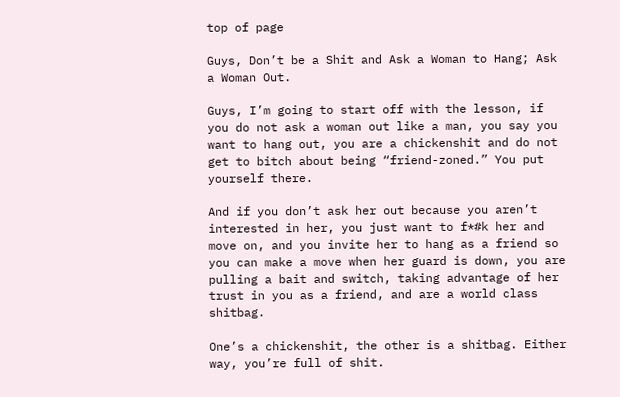top of page

Guys, Don’t be a Shit and Ask a Woman to Hang; Ask a Woman Out.

Guys, I’m going to start off with the lesson, if you do not ask a woman out like a man, you say you want to hang out, you are a chickenshit and do not get to bitch about being “friend-zoned.” You put yourself there.

And if you don’t ask her out because you aren’t interested in her, you just want to f*#k her and move on, and you invite her to hang as a friend so you can make a move when her guard is down, you are pulling a bait and switch, taking advantage of her trust in you as a friend, and are a world class shitbag.

One’s a chickenshit, the other is a shitbag. Either way, you’re full of shit.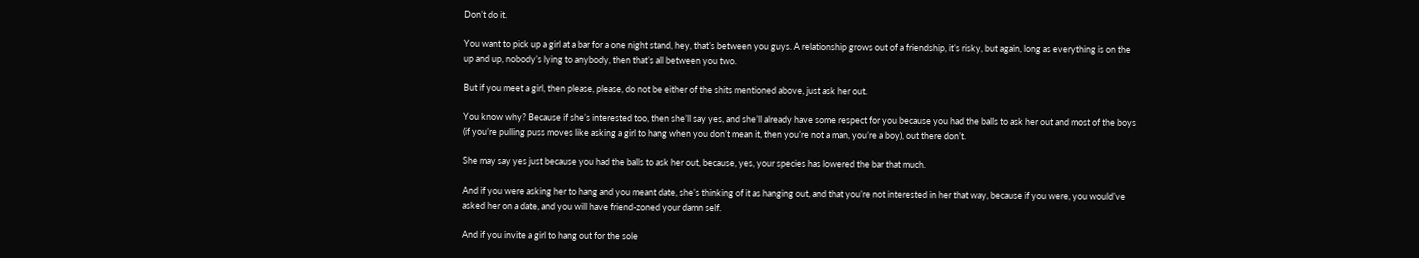Don’t do it.

You want to pick up a girl at a bar for a one night stand, hey, that’s between you guys. A relationship grows out of a friendship, it’s risky, but again, long as everything is on the up and up, nobody’s lying to anybody, then that’s all between you two.

But if you meet a girl, then please, please, do not be either of the shits mentioned above, just ask her out.

You know why? Because if she’s interested too, then she’ll say yes, and she’ll already have some respect for you because you had the balls to ask her out and most of the boys (if you’re pulling puss moves like asking a girl to hang when you don’t mean it, then you’re not a man, you’re a boy), out there don’t.

She may say yes just because you had the balls to ask her out, because, yes, your species has lowered the bar that much.

And if you were asking her to hang and you meant date, she’s thinking of it as hanging out, and that you’re not interested in her that way, because if you were, you would’ve asked her on a date, and you will have friend-zoned your damn self.

And if you invite a girl to hang out for the sole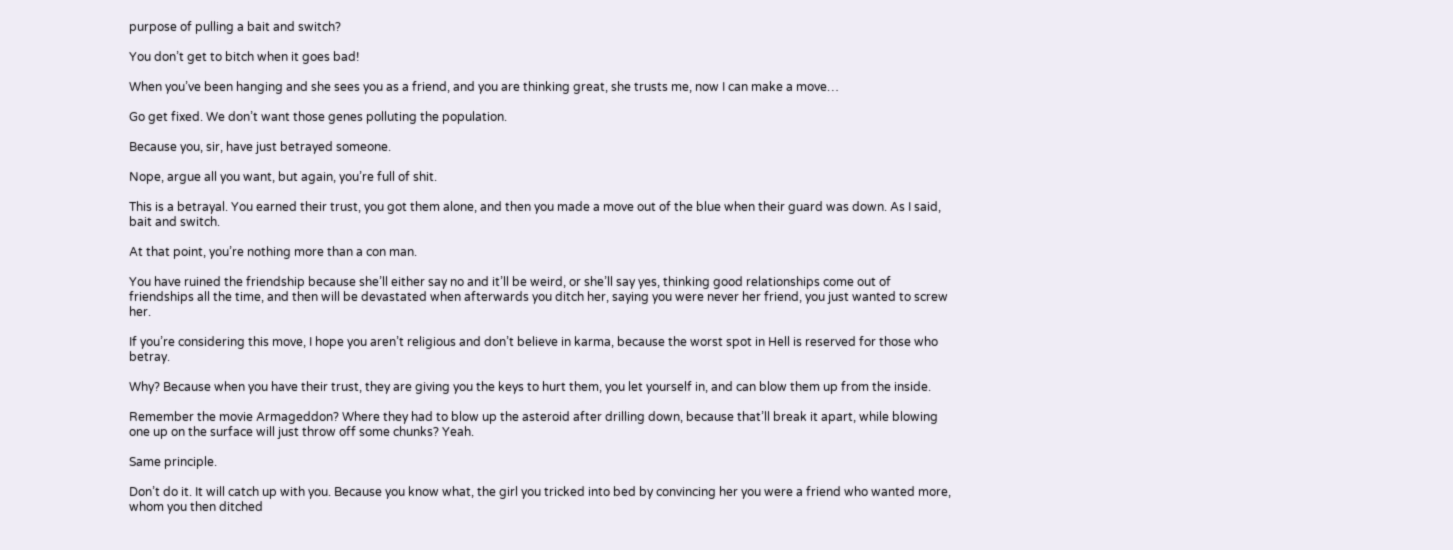purpose of pulling a bait and switch?

You don’t get to bitch when it goes bad!

When you’ve been hanging and she sees you as a friend, and you are thinking great, she trusts me, now I can make a move…

Go get fixed. We don’t want those genes polluting the population.

Because you, sir, have just betrayed someone.

Nope, argue all you want, but again, you’re full of shit.

This is a betrayal. You earned their trust, you got them alone, and then you made a move out of the blue when their guard was down. As I said, bait and switch.

At that point, you’re nothing more than a con man.

You have ruined the friendship because she’ll either say no and it’ll be weird, or she’ll say yes, thinking good relationships come out of friendships all the time, and then will be devastated when afterwards you ditch her, saying you were never her friend, you just wanted to screw her.

If you’re considering this move, I hope you aren’t religious and don’t believe in karma, because the worst spot in Hell is reserved for those who betray.

Why? Because when you have their trust, they are giving you the keys to hurt them, you let yourself in, and can blow them up from the inside.

Remember the movie Armageddon? Where they had to blow up the asteroid after drilling down, because that’ll break it apart, while blowing one up on the surface will just throw off some chunks? Yeah.

Same principle.

Don’t do it. It will catch up with you. Because you know what, the girl you tricked into bed by convincing her you were a friend who wanted more, whom you then ditched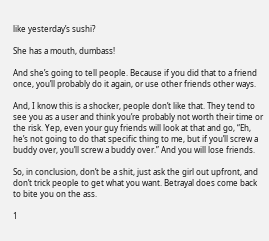like yesterday’s sushi?

She has a mouth, dumbass!

And she’s going to tell people. Because if you did that to a friend once, you’ll probably do it again, or use other friends other ways.

And, I know this is a shocker, people don’t like that. They tend to see you as a user and think you’re probably not worth their time or the risk. Yep, even your guy friends will look at that and go, “Eh, he’s not going to do that specific thing to me, but if you’ll screw a buddy over, you’ll screw a buddy over.” And you will lose friends.

So, in conclusion, don’t be a shit, just ask the girl out upfront, and don’t trick people to get what you want. Betrayal does come back to bite you on the ass.

1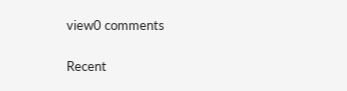view0 comments

Recent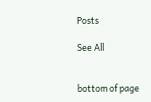Posts

See All


bottom of page